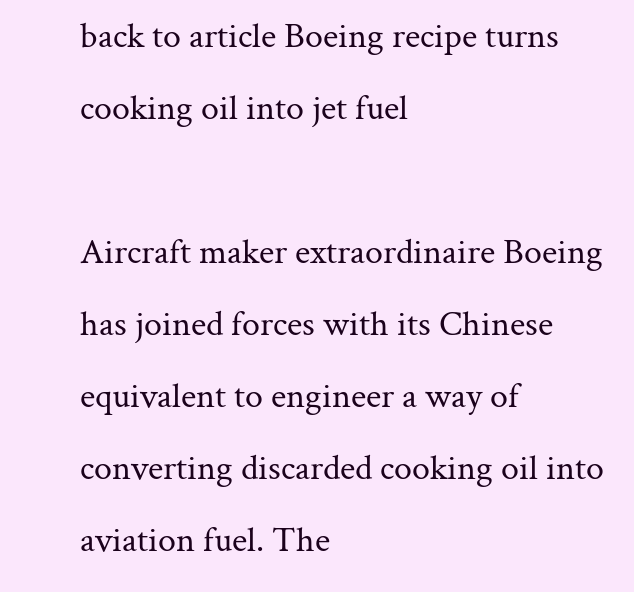back to article Boeing recipe turns cooking oil into jet fuel

Aircraft maker extraordinaire Boeing has joined forces with its Chinese equivalent to engineer a way of converting discarded cooking oil into aviation fuel. The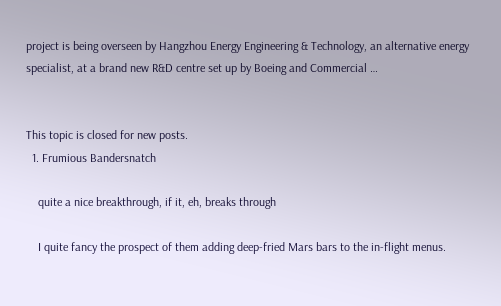project is being overseen by Hangzhou Energy Engineering & Technology, an alternative energy specialist, at a brand new R&D centre set up by Boeing and Commercial …


This topic is closed for new posts.
  1. Frumious Bandersnatch

    quite a nice breakthrough, if it, eh, breaks through

    I quite fancy the prospect of them adding deep-fried Mars bars to the in-flight menus.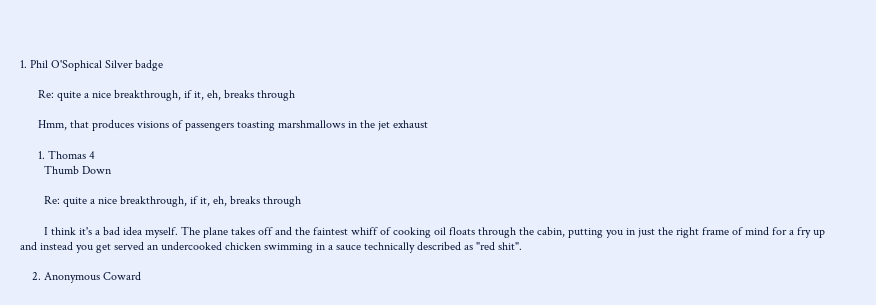1. Phil O'Sophical Silver badge

      Re: quite a nice breakthrough, if it, eh, breaks through

      Hmm, that produces visions of passengers toasting marshmallows in the jet exhaust

      1. Thomas 4
        Thumb Down

        Re: quite a nice breakthrough, if it, eh, breaks through

        I think it's a bad idea myself. The plane takes off and the faintest whiff of cooking oil floats through the cabin, putting you in just the right frame of mind for a fry up and instead you get served an undercooked chicken swimming in a sauce technically described as "red shit".

    2. Anonymous Coward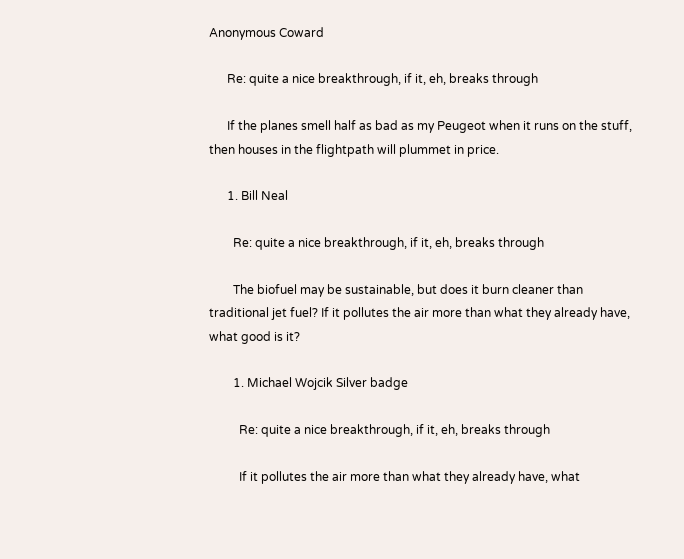Anonymous Coward

      Re: quite a nice breakthrough, if it, eh, breaks through

      If the planes smell half as bad as my Peugeot when it runs on the stuff, then houses in the flightpath will plummet in price.

      1. Bill Neal

        Re: quite a nice breakthrough, if it, eh, breaks through

        The biofuel may be sustainable, but does it burn cleaner than traditional jet fuel? If it pollutes the air more than what they already have, what good is it?

        1. Michael Wojcik Silver badge

          Re: quite a nice breakthrough, if it, eh, breaks through

          If it pollutes the air more than what they already have, what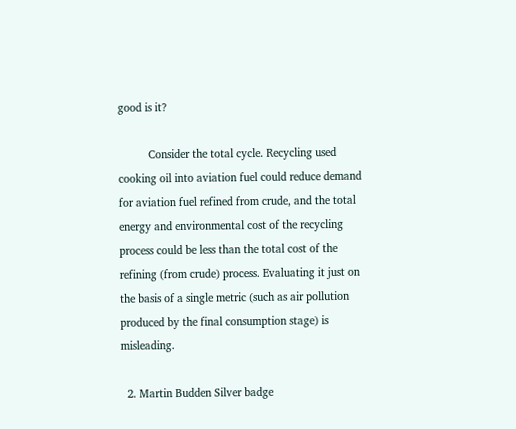good is it?

          Consider the total cycle. Recycling used cooking oil into aviation fuel could reduce demand for aviation fuel refined from crude, and the total energy and environmental cost of the recycling process could be less than the total cost of the refining (from crude) process. Evaluating it just on the basis of a single metric (such as air pollution produced by the final consumption stage) is misleading.

  2. Martin Budden Silver badge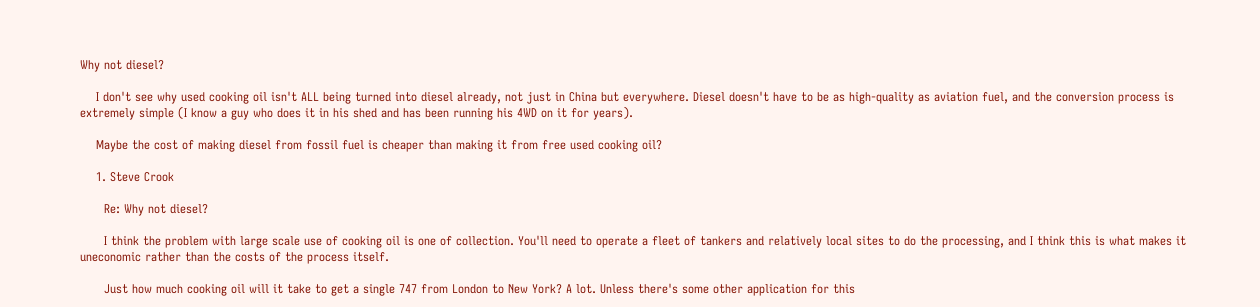Why not diesel?

    I don't see why used cooking oil isn't ALL being turned into diesel already, not just in China but everywhere. Diesel doesn't have to be as high-quality as aviation fuel, and the conversion process is extremely simple (I know a guy who does it in his shed and has been running his 4WD on it for years).

    Maybe the cost of making diesel from fossil fuel is cheaper than making it from free used cooking oil?

    1. Steve Crook

      Re: Why not diesel?

      I think the problem with large scale use of cooking oil is one of collection. You'll need to operate a fleet of tankers and relatively local sites to do the processing, and I think this is what makes it uneconomic rather than the costs of the process itself.

      Just how much cooking oil will it take to get a single 747 from London to New York? A lot. Unless there's some other application for this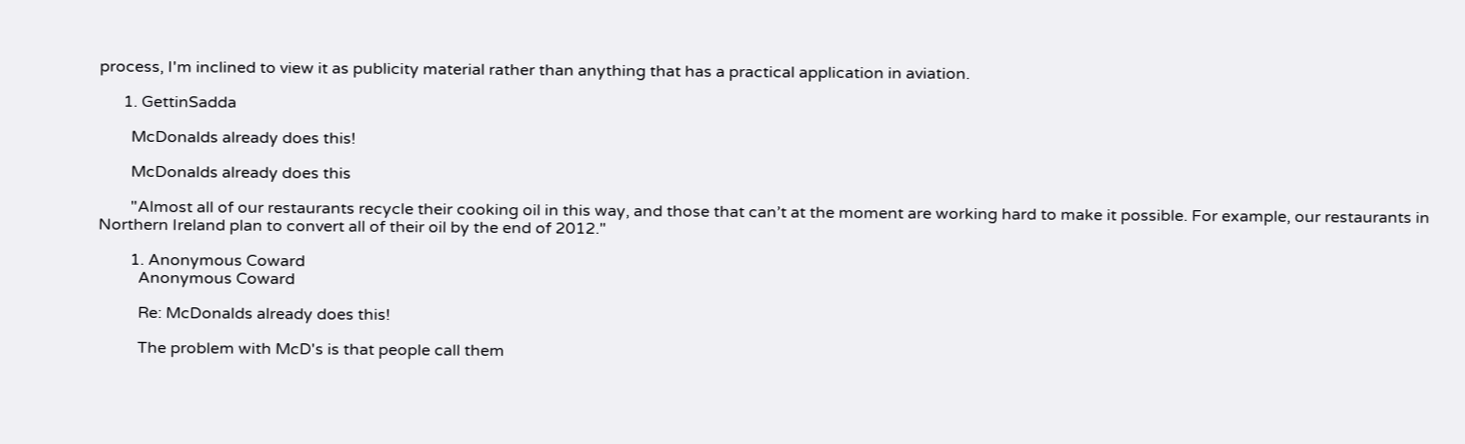process, I'm inclined to view it as publicity material rather than anything that has a practical application in aviation.

      1. GettinSadda

        McDonalds already does this!

        McDonalds already does this

        "Almost all of our restaurants recycle their cooking oil in this way, and those that can’t at the moment are working hard to make it possible. For example, our restaurants in Northern Ireland plan to convert all of their oil by the end of 2012."

        1. Anonymous Coward
          Anonymous Coward

          Re: McDonalds already does this!

          The problem with McD's is that people call them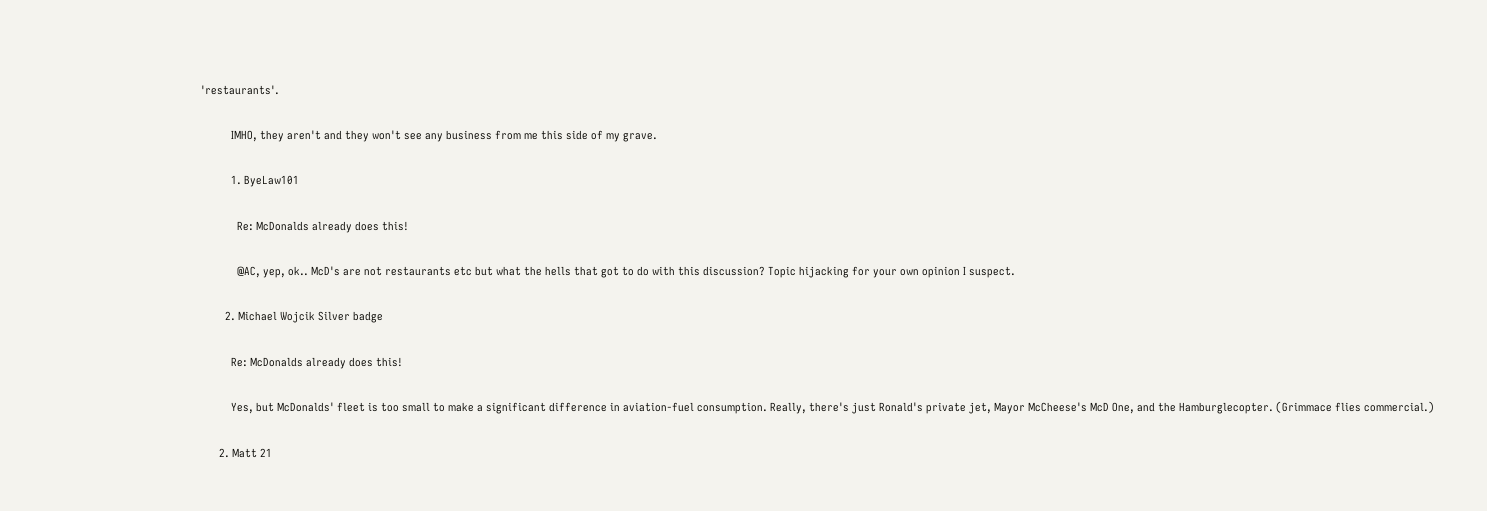'restaurants'.

          IMHO, they aren't and they won't see any business from me this side of my grave.

          1. ByeLaw101

            Re: McDonalds already does this!

            @AC, yep, ok.. McD's are not restaurants etc but what the hells that got to do with this discussion? Topic hijacking for your own opinion I suspect.

        2. Michael Wojcik Silver badge

          Re: McDonalds already does this!

          Yes, but McDonalds' fleet is too small to make a significant difference in aviation-fuel consumption. Really, there's just Ronald's private jet, Mayor McCheese's McD One, and the Hamburglecopter. (Grimmace flies commercial.)

      2. Matt 21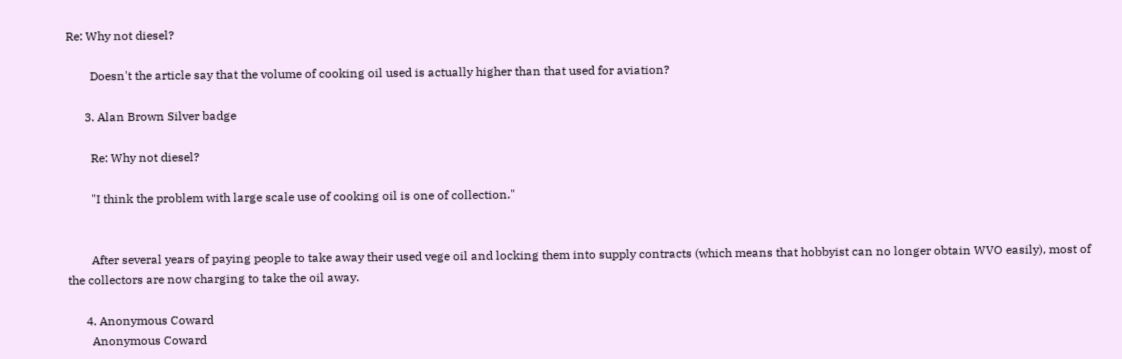Re: Why not diesel?

        Doesn't the article say that the volume of cooking oil used is actually higher than that used for aviation?

      3. Alan Brown Silver badge

        Re: Why not diesel?

        "I think the problem with large scale use of cooking oil is one of collection."


        After several years of paying people to take away their used vege oil and locking them into supply contracts (which means that hobbyist can no longer obtain WVO easily), most of the collectors are now charging to take the oil away.

      4. Anonymous Coward
        Anonymous Coward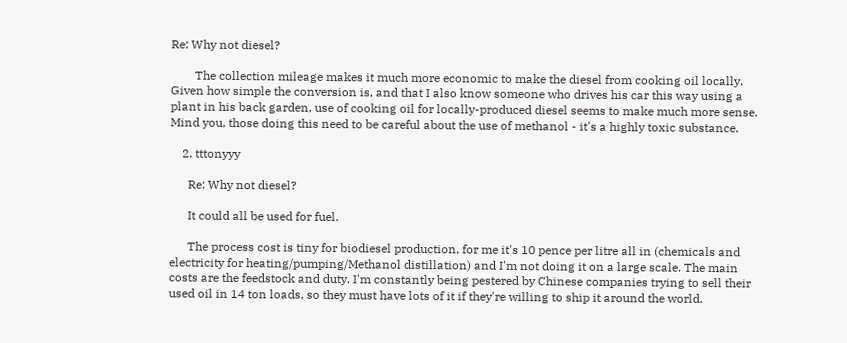Re: Why not diesel?

        The collection mileage makes it much more economic to make the diesel from cooking oil locally. Given how simple the conversion is, and that I also know someone who drives his car this way using a plant in his back garden, use of cooking oil for locally-produced diesel seems to make much more sense. Mind you, those doing this need to be careful about the use of methanol - it's a highly toxic substance.

    2. tttonyyy

      Re: Why not diesel?

      It could all be used for fuel.

      The process cost is tiny for biodiesel production, for me it's 10 pence per litre all in (chemicals and electricity for heating/pumping/Methanol distillation) and I'm not doing it on a large scale. The main costs are the feedstock and duty. I'm constantly being pestered by Chinese companies trying to sell their used oil in 14 ton loads, so they must have lots of it if they're willing to ship it around the world.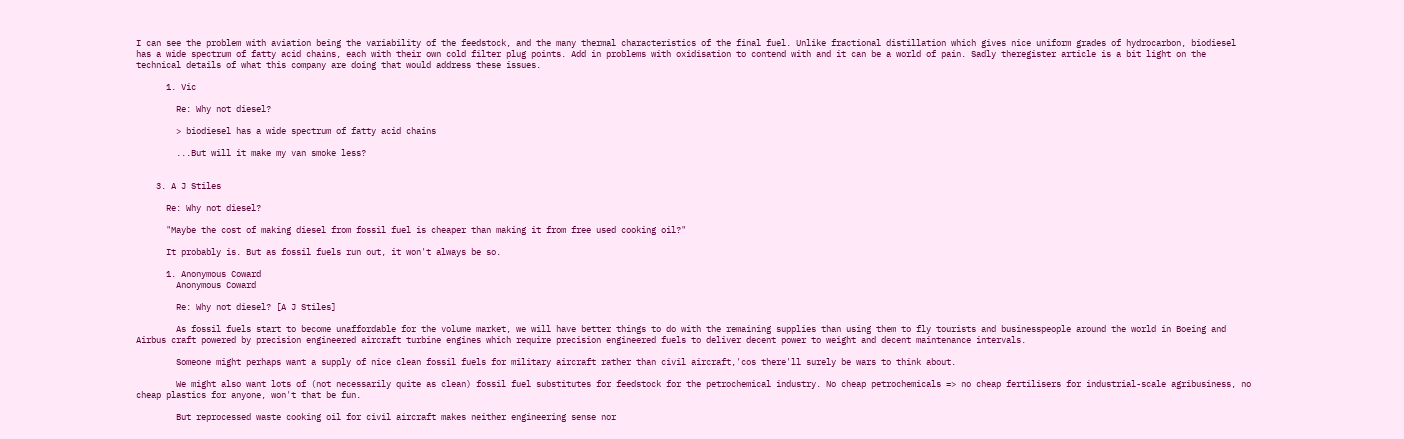I can see the problem with aviation being the variability of the feedstock, and the many thermal characteristics of the final fuel. Unlike fractional distillation which gives nice uniform grades of hydrocarbon, biodiesel has a wide spectrum of fatty acid chains, each with their own cold filter plug points. Add in problems with oxidisation to contend with and it can be a world of pain. Sadly theregister article is a bit light on the technical details of what this company are doing that would address these issues.

      1. Vic

        Re: Why not diesel?

        > biodiesel has a wide spectrum of fatty acid chains

        ...But will it make my van smoke less?


    3. A J Stiles

      Re: Why not diesel?

      "Maybe the cost of making diesel from fossil fuel is cheaper than making it from free used cooking oil?"

      It probably is. But as fossil fuels run out, it won't always be so.

      1. Anonymous Coward
        Anonymous Coward

        Re: Why not diesel? [A J Stiles]

        As fossil fuels start to become unaffordable for the volume market, we will have better things to do with the remaining supplies than using them to fly tourists and businesspeople around the world in Boeing and Airbus craft powered by precision engineered aircraft turbine engines which require precision engineered fuels to deliver decent power to weight and decent maintenance intervals.

        Someone might perhaps want a supply of nice clean fossil fuels for military aircraft rather than civil aircraft,'cos there'll surely be wars to think about.

        We might also want lots of (not necessarily quite as clean) fossil fuel substitutes for feedstock for the petrochemical industry. No cheap petrochemicals => no cheap fertilisers for industrial-scale agribusiness, no cheap plastics for anyone, won't that be fun.

        But reprocessed waste cooking oil for civil aircraft makes neither engineering sense nor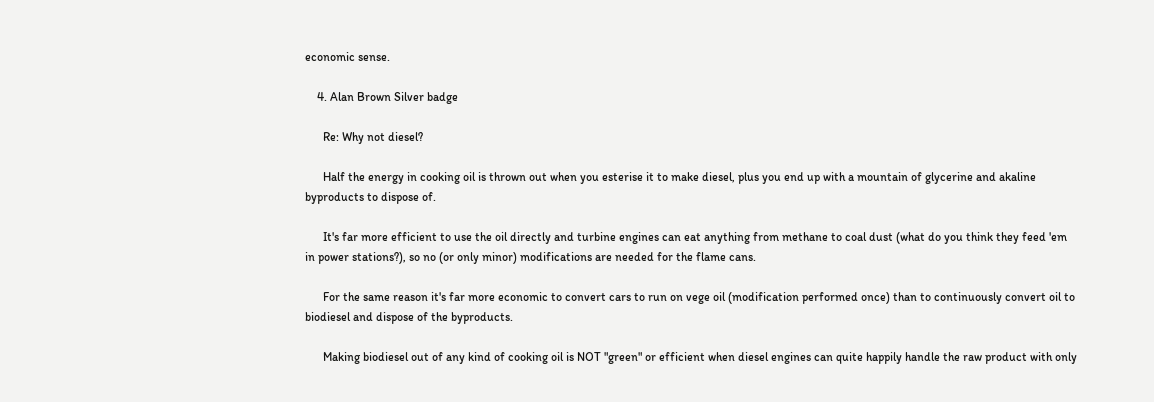economic sense.

    4. Alan Brown Silver badge

      Re: Why not diesel?

      Half the energy in cooking oil is thrown out when you esterise it to make diesel, plus you end up with a mountain of glycerine and akaline byproducts to dispose of.

      It's far more efficient to use the oil directly and turbine engines can eat anything from methane to coal dust (what do you think they feed 'em in power stations?), so no (or only minor) modifications are needed for the flame cans.

      For the same reason it's far more economic to convert cars to run on vege oil (modification performed once) than to continuously convert oil to biodiesel and dispose of the byproducts.

      Making biodiesel out of any kind of cooking oil is NOT "green" or efficient when diesel engines can quite happily handle the raw product with only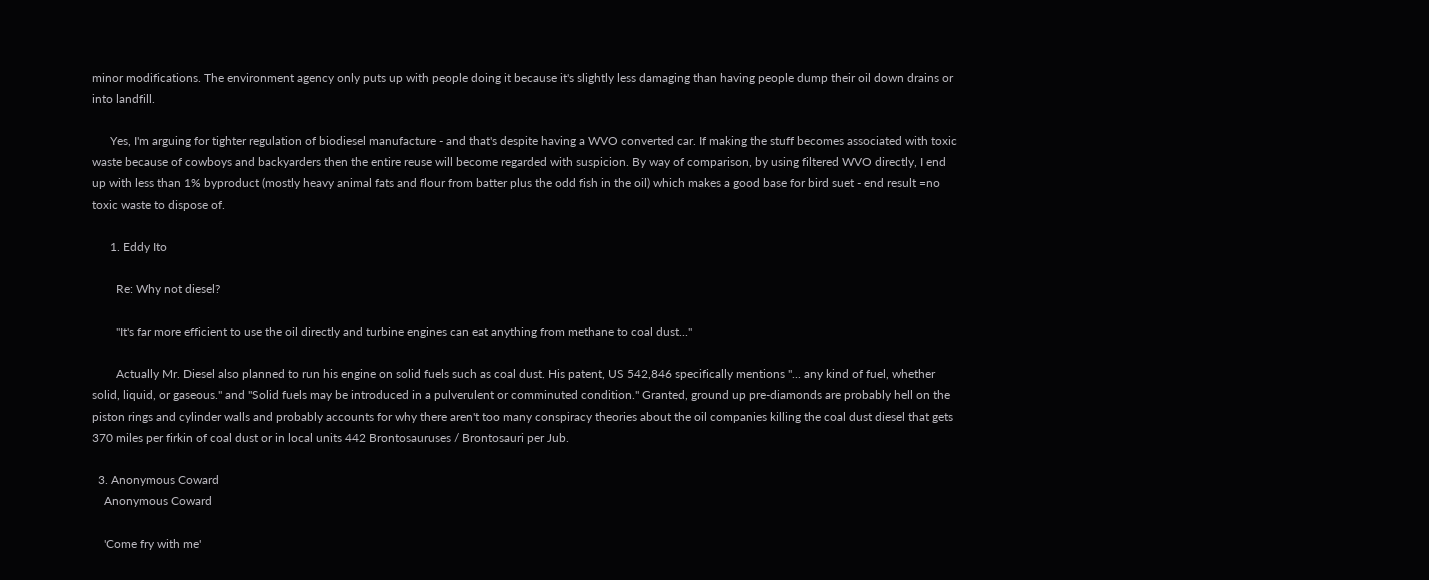minor modifications. The environment agency only puts up with people doing it because it's slightly less damaging than having people dump their oil down drains or into landfill.

      Yes, I'm arguing for tighter regulation of biodiesel manufacture - and that's despite having a WVO converted car. If making the stuff becomes associated with toxic waste because of cowboys and backyarders then the entire reuse will become regarded with suspicion. By way of comparison, by using filtered WVO directly, I end up with less than 1% byproduct (mostly heavy animal fats and flour from batter plus the odd fish in the oil) which makes a good base for bird suet - end result =no toxic waste to dispose of.

      1. Eddy Ito

        Re: Why not diesel?

        "It's far more efficient to use the oil directly and turbine engines can eat anything from methane to coal dust..."

        Actually Mr. Diesel also planned to run his engine on solid fuels such as coal dust. His patent, US 542,846 specifically mentions "... any kind of fuel, whether solid, liquid, or gaseous." and "Solid fuels may be introduced in a pulverulent or comminuted condition." Granted, ground up pre-diamonds are probably hell on the piston rings and cylinder walls and probably accounts for why there aren't too many conspiracy theories about the oil companies killing the coal dust diesel that gets 370 miles per firkin of coal dust or in local units 442 Brontosauruses / Brontosauri per Jub.

  3. Anonymous Coward
    Anonymous Coward

    'Come fry with me'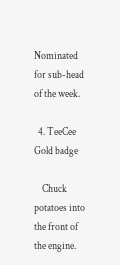Nominated for sub-head of the week.

  4. TeeCee Gold badge

    Chuck potatoes into the front of the engine.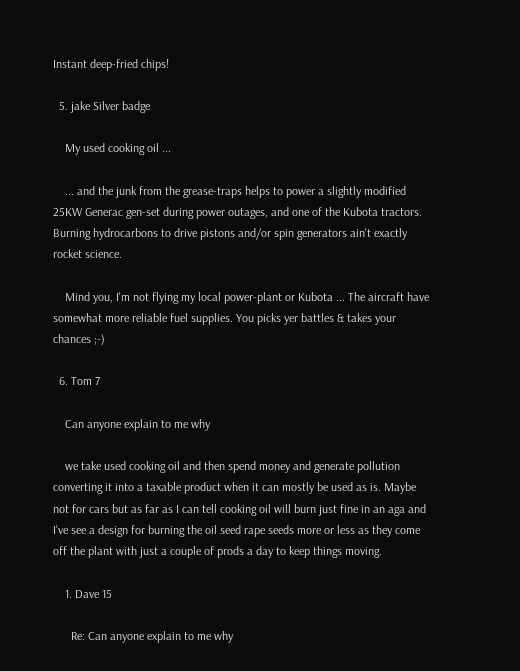Instant deep-fried chips!

  5. jake Silver badge

    My used cooking oil ...

    ... and the junk from the grease-traps helps to power a slightly modified 25KW Generac gen-set during power outages, and one of the Kubota tractors. Burning hydrocarbons to drive pistons and/or spin generators ain't exactly rocket science.

    Mind you, I'm not flying my local power-plant or Kubota ... The aircraft have somewhat more reliable fuel supplies. You picks yer battles & takes your chances ;-)

  6. Tom 7

    Can anyone explain to me why

    we take used cooking oil and then spend money and generate pollution converting it into a taxable product when it can mostly be used as is. Maybe not for cars but as far as I can tell cooking oil will burn just fine in an aga and I've see a design for burning the oil seed rape seeds more or less as they come off the plant with just a couple of prods a day to keep things moving.

    1. Dave 15

      Re: Can anyone explain to me why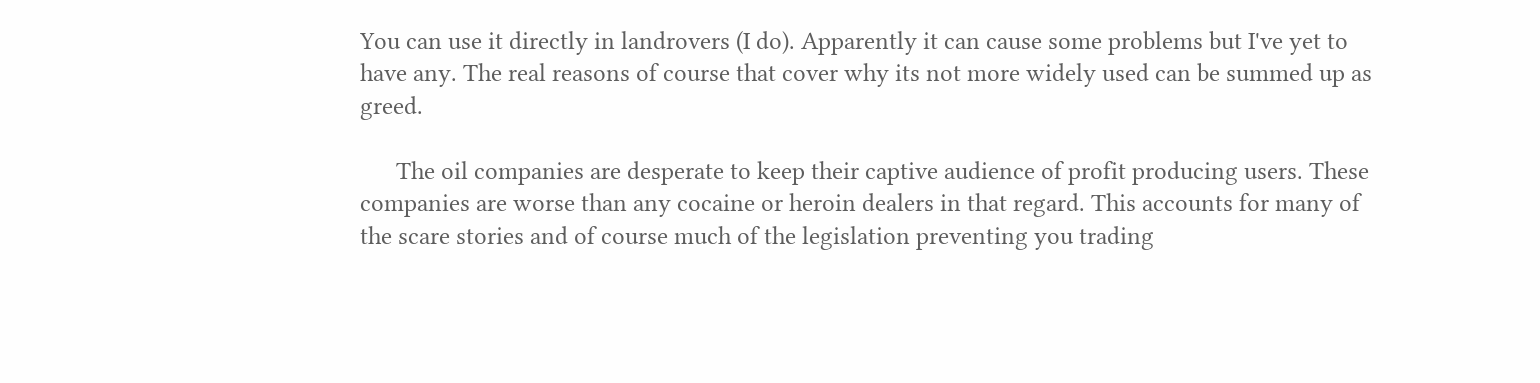You can use it directly in landrovers (I do). Apparently it can cause some problems but I've yet to have any. The real reasons of course that cover why its not more widely used can be summed up as greed.

      The oil companies are desperate to keep their captive audience of profit producing users. These companies are worse than any cocaine or heroin dealers in that regard. This accounts for many of the scare stories and of course much of the legislation preventing you trading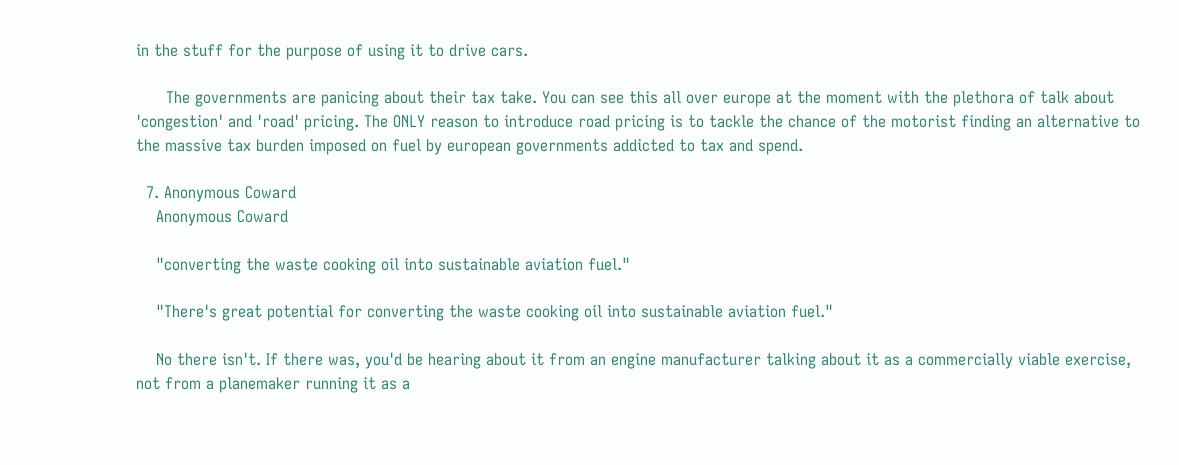in the stuff for the purpose of using it to drive cars.

      The governments are panicing about their tax take. You can see this all over europe at the moment with the plethora of talk about 'congestion' and 'road' pricing. The ONLY reason to introduce road pricing is to tackle the chance of the motorist finding an alternative to the massive tax burden imposed on fuel by european governments addicted to tax and spend.

  7. Anonymous Coward
    Anonymous Coward

    "converting the waste cooking oil into sustainable aviation fuel."

    "There's great potential for converting the waste cooking oil into sustainable aviation fuel."

    No there isn't. If there was, you'd be hearing about it from an engine manufacturer talking about it as a commercially viable exercise, not from a planemaker running it as a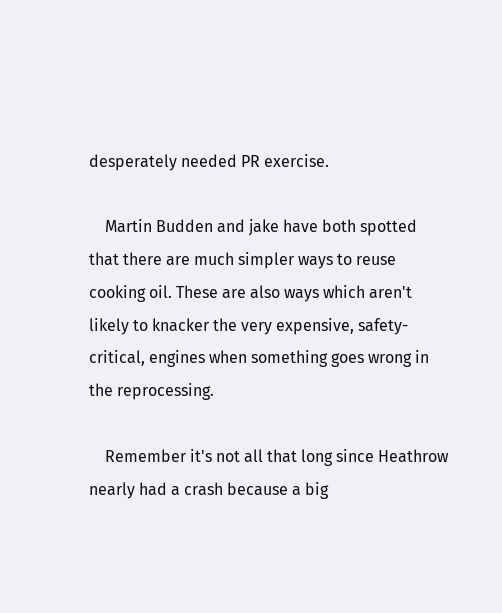desperately needed PR exercise.

    Martin Budden and jake have both spotted that there are much simpler ways to reuse cooking oil. These are also ways which aren't likely to knacker the very expensive, safety-critical, engines when something goes wrong in the reprocessing.

    Remember it's not all that long since Heathrow nearly had a crash because a big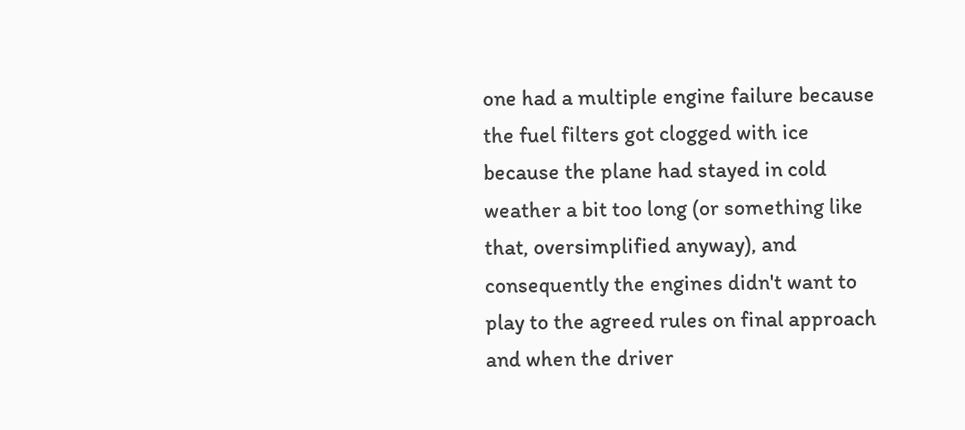one had a multiple engine failure because the fuel filters got clogged with ice because the plane had stayed in cold weather a bit too long (or something like that, oversimplified anyway), and consequently the engines didn't want to play to the agreed rules on final approach and when the driver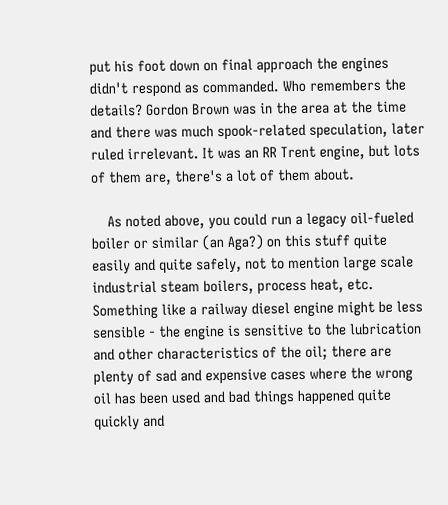put his foot down on final approach the engines didn't respond as commanded. Who remembers the details? Gordon Brown was in the area at the time and there was much spook-related speculation, later ruled irrelevant. It was an RR Trent engine, but lots of them are, there's a lot of them about.

    As noted above, you could run a legacy oil-fueled boiler or similar (an Aga?) on this stuff quite easily and quite safely, not to mention large scale industrial steam boilers, process heat, etc. Something like a railway diesel engine might be less sensible - the engine is sensitive to the lubrication and other characteristics of the oil; there are plenty of sad and expensive cases where the wrong oil has been used and bad things happened quite quickly and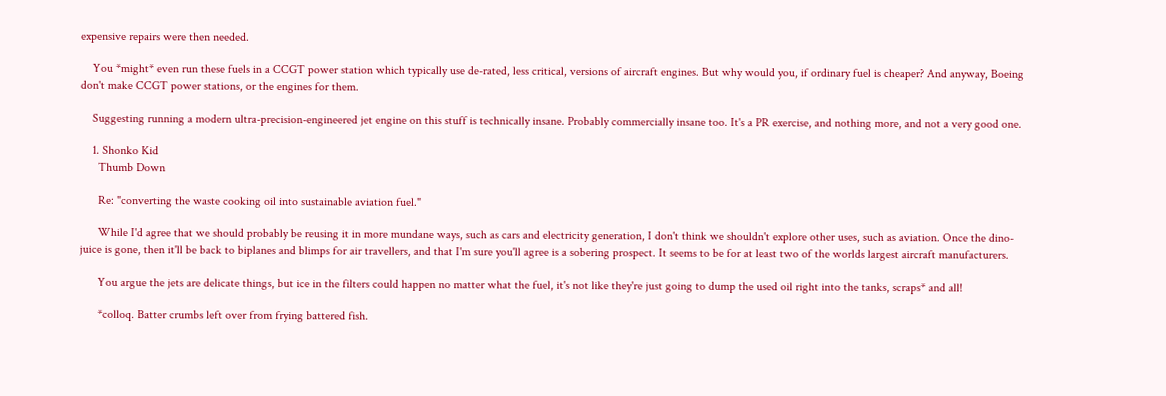expensive repairs were then needed.

    You *might* even run these fuels in a CCGT power station which typically use de-rated, less critical, versions of aircraft engines. But why would you, if ordinary fuel is cheaper? And anyway, Boeing don't make CCGT power stations, or the engines for them.

    Suggesting running a modern ultra-precision-engineered jet engine on this stuff is technically insane. Probably commercially insane too. It's a PR exercise, and nothing more, and not a very good one.

    1. Shonko Kid
      Thumb Down

      Re: "converting the waste cooking oil into sustainable aviation fuel."

      While I'd agree that we should probably be reusing it in more mundane ways, such as cars and electricity generation, I don't think we shouldn't explore other uses, such as aviation. Once the dino-juice is gone, then it'll be back to biplanes and blimps for air travellers, and that I'm sure you'll agree is a sobering prospect. It seems to be for at least two of the worlds largest aircraft manufacturers.

      You argue the jets are delicate things, but ice in the filters could happen no matter what the fuel, it's not like they're just going to dump the used oil right into the tanks, scraps* and all!

      *colloq. Batter crumbs left over from frying battered fish.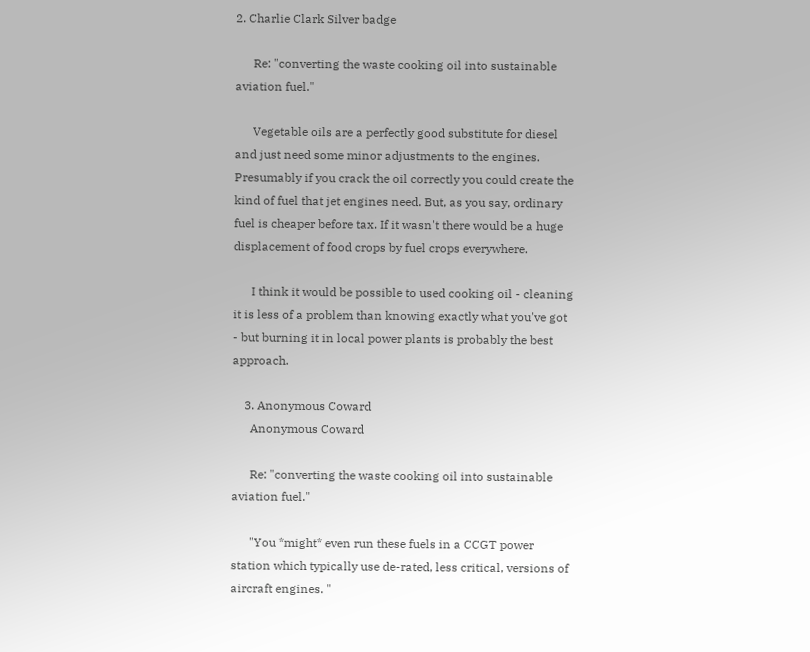2. Charlie Clark Silver badge

      Re: "converting the waste cooking oil into sustainable aviation fuel."

      Vegetable oils are a perfectly good substitute for diesel and just need some minor adjustments to the engines. Presumably if you crack the oil correctly you could create the kind of fuel that jet engines need. But, as you say, ordinary fuel is cheaper before tax. If it wasn't there would be a huge displacement of food crops by fuel crops everywhere.

      I think it would be possible to used cooking oil - cleaning it is less of a problem than knowing exactly what you've got - but burning it in local power plants is probably the best approach.

    3. Anonymous Coward
      Anonymous Coward

      Re: "converting the waste cooking oil into sustainable aviation fuel."

      "You *might* even run these fuels in a CCGT power station which typically use de-rated, less critical, versions of aircraft engines. "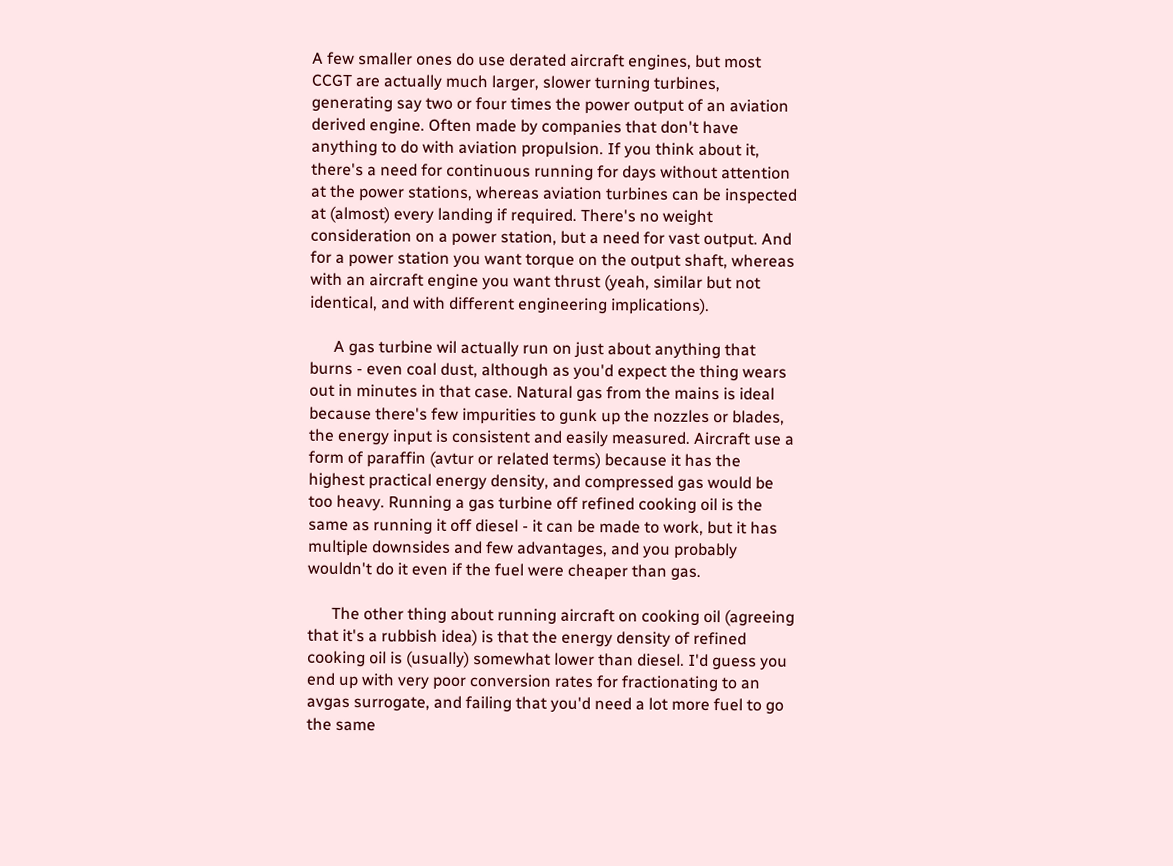A few smaller ones do use derated aircraft engines, but most CCGT are actually much larger, slower turning turbines, generating say two or four times the power output of an aviation derived engine. Often made by companies that don't have anything to do with aviation propulsion. If you think about it, there's a need for continuous running for days without attention at the power stations, whereas aviation turbines can be inspected at (almost) every landing if required. There's no weight consideration on a power station, but a need for vast output. And for a power station you want torque on the output shaft, whereas with an aircraft engine you want thrust (yeah, similar but not identical, and with different engineering implications).

      A gas turbine wil actually run on just about anything that burns - even coal dust, although as you'd expect the thing wears out in minutes in that case. Natural gas from the mains is ideal because there's few impurities to gunk up the nozzles or blades, the energy input is consistent and easily measured. Aircraft use a form of paraffin (avtur or related terms) because it has the highest practical energy density, and compressed gas would be too heavy. Running a gas turbine off refined cooking oil is the same as running it off diesel - it can be made to work, but it has multiple downsides and few advantages, and you probably wouldn't do it even if the fuel were cheaper than gas.

      The other thing about running aircraft on cooking oil (agreeing that it's a rubbish idea) is that the energy density of refined cooking oil is (usually) somewhat lower than diesel. I'd guess you end up with very poor conversion rates for fractionating to an avgas surrogate, and failing that you'd need a lot more fuel to go the same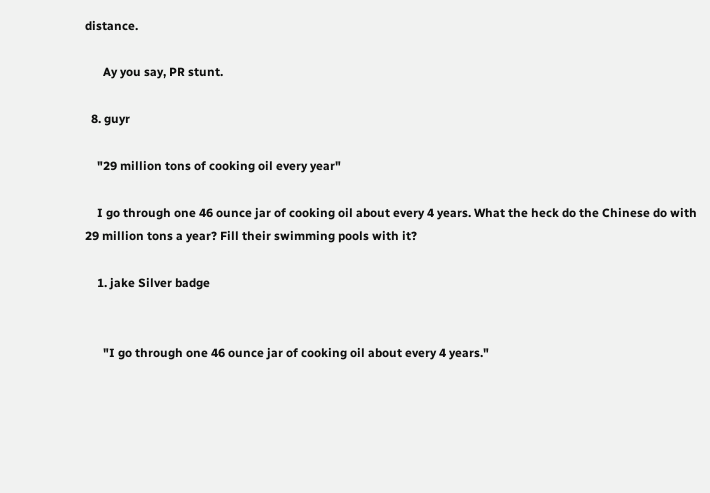distance.

      Ay you say, PR stunt.

  8. guyr

    "29 million tons of cooking oil every year"

    I go through one 46 ounce jar of cooking oil about every 4 years. What the heck do the Chinese do with 29 million tons a year? Fill their swimming pools with it?

    1. jake Silver badge


      "I go through one 46 ounce jar of cooking oil about every 4 years."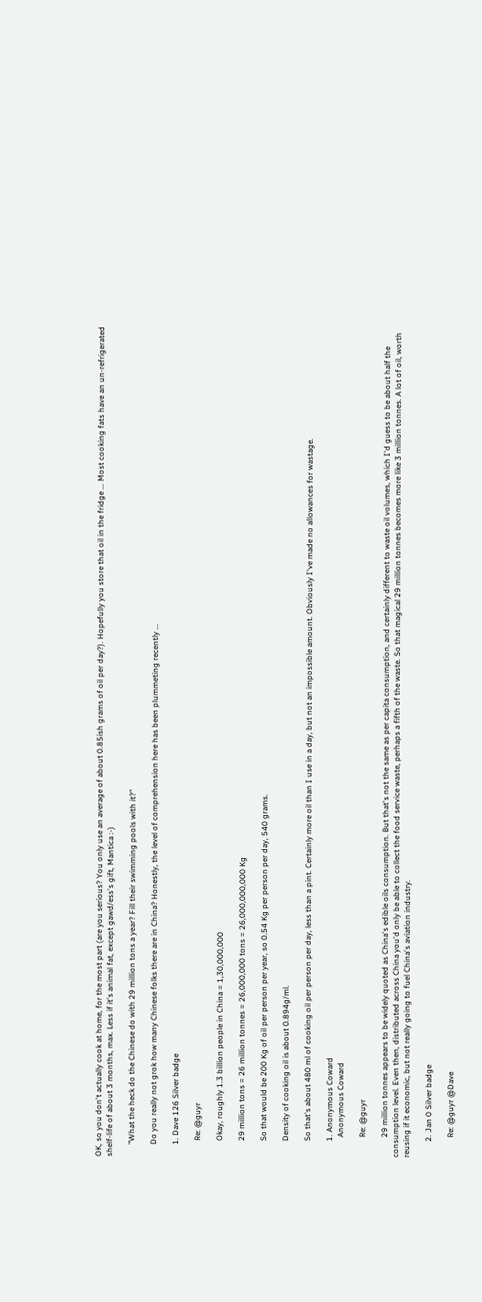OK, so you don't actually cook at home, for the most part (are you serious? You only use an average of about 0.85ish grams of oil per day?). Hopefully you store that oil in the fridge ... Most cooking fats have an un-refrigerated shelf-life of about 3 months, max. Less if it's animal fat, except gawd/ess's gift, Mantica :-)

      "What the heck do the Chinese do with 29 million tons a year? Fill their swimming pools with it?"

      Do you really not grok how many Chinese folks there are in China? Honestly, the level of comprehension here has been plummeting recently ...

      1. Dave 126 Silver badge

        Re: @guyr

        Okay, roughly 1.3 billion people in China = 1,30,000,000

        29 million tons = 26 million tonnes = 26,000,000 tons = 26,000,000,000 Kg

        So that would be 200 Kg of oil per person per year, so 0.54 Kg per person per day, 540 grams.

        Density of cooking oil is about 0.894g/ml.

        So that's about 480 ml of cooking oil per person per day, less than a pint. Certainly more oil than I use in a day, but not an impossible amount. Obviously I've made no allowances for wastage.

        1. Anonymous Coward
          Anonymous Coward

          Re: @guyr

          29 million tonnes appears to be widely quoted as China's edible oils consumption. But that's not the same as per capita consumption, and certainly different to waste oil volumes, which I'd guess to be about half the consumption level. Even then, distributed across China you'd only be able to collect the food service waste, perhaps a fifth of the waste. So that magical 29 million tonnes becomes more like 3 million tonnes. A lot of oil, worth reusing if it economic, but not really going to fuel China's aviation industry.

        2. Jan 0 Silver badge

          Re: @guyr @Dave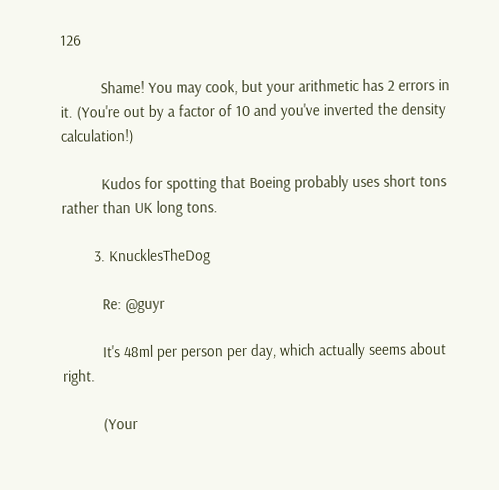126

          Shame! You may cook, but your arithmetic has 2 errors in it. (You're out by a factor of 10 and you've inverted the density calculation!)

          Kudos for spotting that Boeing probably uses short tons rather than UK long tons.

        3. KnucklesTheDog

          Re: @guyr

          It's 48ml per person per day, which actually seems about right.

          (Your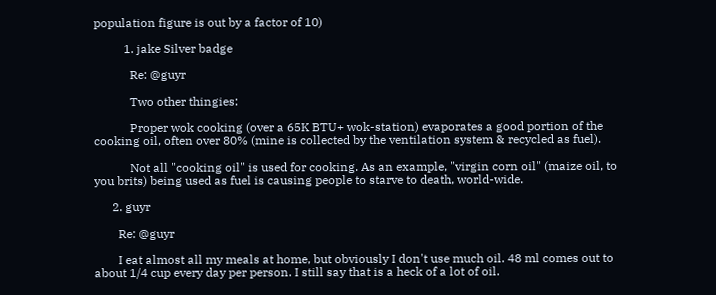population figure is out by a factor of 10)

          1. jake Silver badge

            Re: @guyr

            Two other thingies:

            Proper wok cooking (over a 65K BTU+ wok-station) evaporates a good portion of the cooking oil, often over 80% (mine is collected by the ventilation system & recycled as fuel).

            Not all "cooking oil" is used for cooking. As an example, "virgin corn oil" (maize oil, to you brits) being used as fuel is causing people to starve to death, world-wide.

      2. guyr

        Re: @guyr

        I eat almost all my meals at home, but obviously I don't use much oil. 48 ml comes out to about 1/4 cup every day per person. I still say that is a heck of a lot of oil.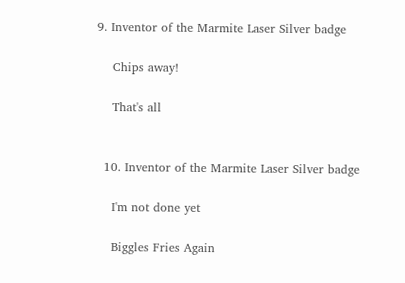9. Inventor of the Marmite Laser Silver badge

    Chips away!

    That's all


  10. Inventor of the Marmite Laser Silver badge

    I'm not done yet

    Biggles Fries Again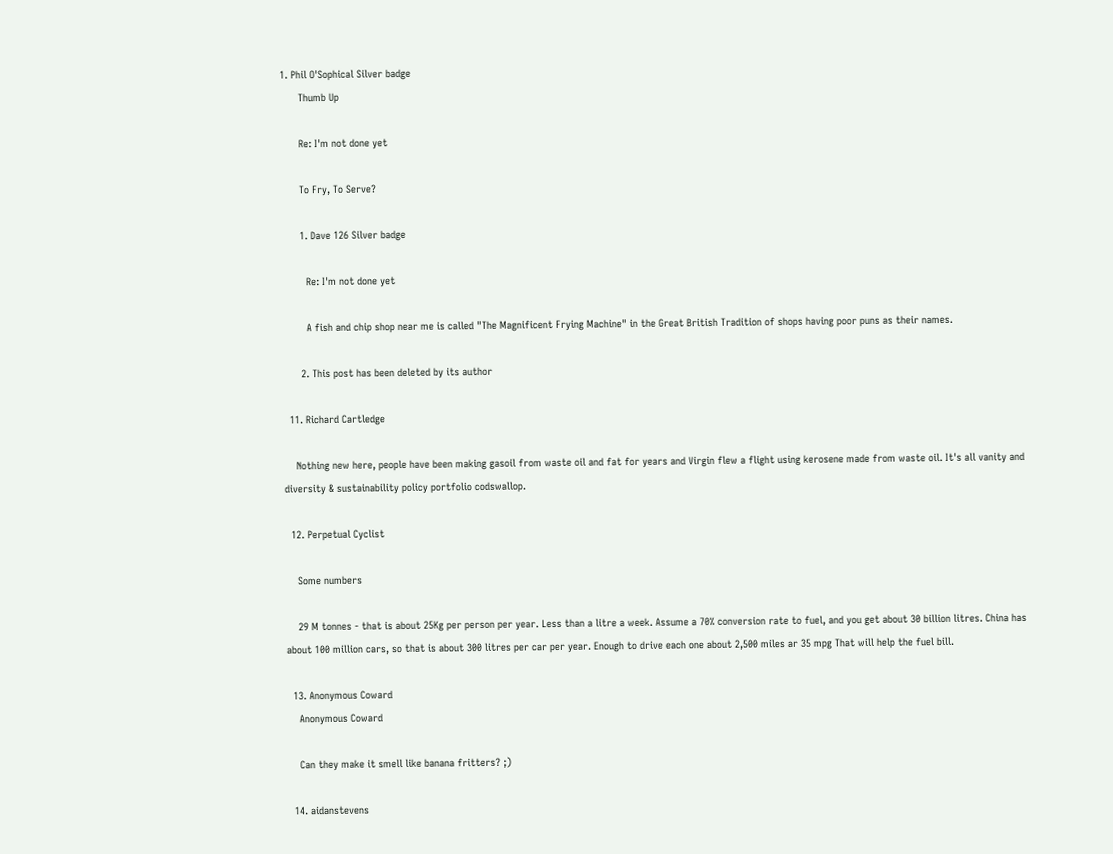1. Phil O'Sophical Silver badge
      Thumb Up

      Re: I'm not done yet

      To Fry, To Serve?

      1. Dave 126 Silver badge

        Re: I'm not done yet

        A fish and chip shop near me is called "The Magnificent Frying Machine" in the Great British Tradition of shops having poor puns as their names.

      2. This post has been deleted by its author

  11. Richard Cartledge

    Nothing new here, people have been making gasoil from waste oil and fat for years and Virgin flew a flight using kerosene made from waste oil. It's all vanity and diversity & sustainability policy portfolio codswallop.

  12. Perpetual Cyclist

    Some numbers

    29 M tonnes - that is about 25Kg per person per year. Less than a litre a week. Assume a 70% conversion rate to fuel, and you get about 30 billion litres. China has about 100 million cars, so that is about 300 litres per car per year. Enough to drive each one about 2,500 miles ar 35 mpg That will help the fuel bill.

  13. Anonymous Coward
    Anonymous Coward

    Can they make it smell like banana fritters? ;)

  14. aidanstevens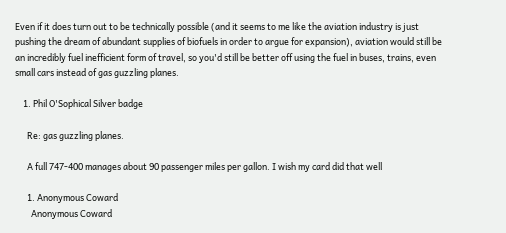Even if it does turn out to be technically possible (and it seems to me like the aviation industry is just pushing the dream of abundant supplies of biofuels in order to argue for expansion), aviation would still be an incredibly fuel inefficient form of travel, so you'd still be better off using the fuel in buses, trains, even small cars instead of gas guzzling planes.

    1. Phil O'Sophical Silver badge

      Re: gas guzzling planes.

      A full 747-400 manages about 90 passenger miles per gallon. I wish my card did that well

      1. Anonymous Coward
        Anonymous Coward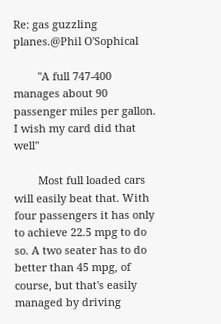Re: gas guzzling planes.@Phil O'Sophical

        "A full 747-400 manages about 90 passenger miles per gallon. I wish my card did that well"

        Most full loaded cars will easily beat that. With four passengers it has only to achieve 22.5 mpg to do so. A two seater has to do better than 45 mpg, of course, but that's easily managed by driving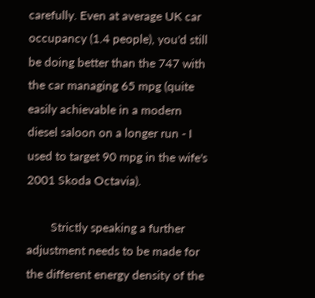carefully. Even at average UK car occupancy (1.4 people), you'd still be doing better than the 747 with the car managing 65 mpg (quite easily achievable in a modern diesel saloon on a longer run - I used to target 90 mpg in the wife's 2001 Skoda Octavia).

        Strictly speaking a further adjustment needs to be made for the different energy density of the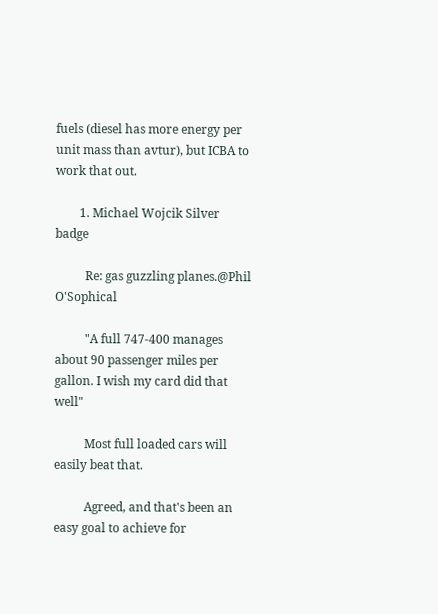fuels (diesel has more energy per unit mass than avtur), but ICBA to work that out.

        1. Michael Wojcik Silver badge

          Re: gas guzzling planes.@Phil O'Sophical

          "A full 747-400 manages about 90 passenger miles per gallon. I wish my card did that well"

          Most full loaded cars will easily beat that.

          Agreed, and that's been an easy goal to achieve for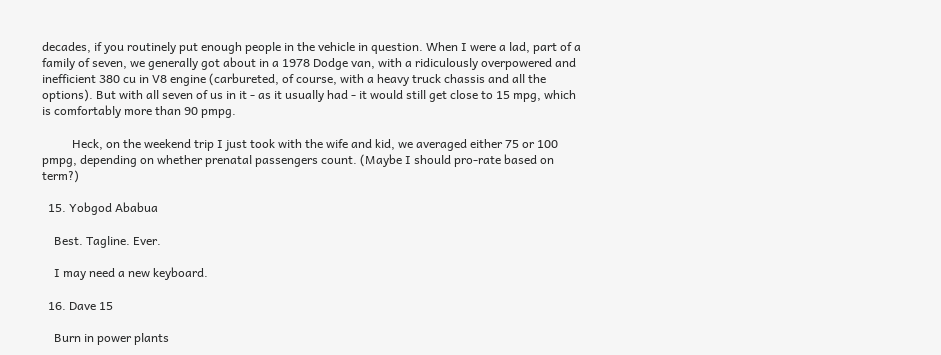decades, if you routinely put enough people in the vehicle in question. When I were a lad, part of a family of seven, we generally got about in a 1978 Dodge van, with a ridiculously overpowered and inefficient 380 cu in V8 engine (carbureted, of course, with a heavy truck chassis and all the options). But with all seven of us in it - as it usually had - it would still get close to 15 mpg, which is comfortably more than 90 pmpg.

          Heck, on the weekend trip I just took with the wife and kid, we averaged either 75 or 100 pmpg, depending on whether prenatal passengers count. (Maybe I should pro-rate based on term?)

  15. Yobgod Ababua

    Best. Tagline. Ever.

    I may need a new keyboard.

  16. Dave 15

    Burn in power plants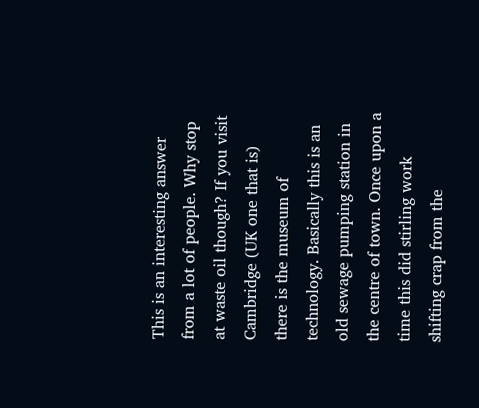This is an interesting answer from a lot of people. Why stop at waste oil though? If you visit Cambridge (UK one that is) there is the museum of technology. Basically this is an old sewage pumping station in the centre of town. Once upon a time this did stirling work shifting crap from the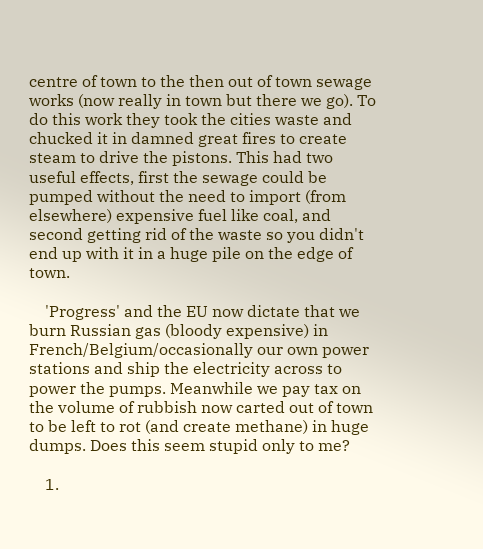centre of town to the then out of town sewage works (now really in town but there we go). To do this work they took the cities waste and chucked it in damned great fires to create steam to drive the pistons. This had two useful effects, first the sewage could be pumped without the need to import (from elsewhere) expensive fuel like coal, and second getting rid of the waste so you didn't end up with it in a huge pile on the edge of town.

    'Progress' and the EU now dictate that we burn Russian gas (bloody expensive) in French/Belgium/occasionally our own power stations and ship the electricity across to power the pumps. Meanwhile we pay tax on the volume of rubbish now carted out of town to be left to rot (and create methane) in huge dumps. Does this seem stupid only to me?

    1.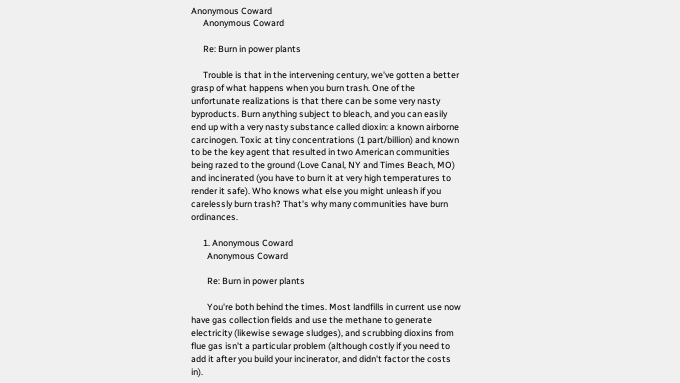Anonymous Coward
      Anonymous Coward

      Re: Burn in power plants

      Trouble is that in the intervening century, we've gotten a better grasp of what happens when you burn trash. One of the unfortunate realizations is that there can be some very nasty byproducts. Burn anything subject to bleach, and you can easily end up with a very nasty substance called dioxin: a known airborne carcinogen. Toxic at tiny concentrations (1 part/billion) and known to be the key agent that resulted in two American communities being razed to the ground (Love Canal, NY and Times Beach, MO) and incinerated (you have to burn it at very high temperatures to render it safe). Who knows what else you might unleash if you carelessly burn trash? That's why many communities have burn ordinances.

      1. Anonymous Coward
        Anonymous Coward

        Re: Burn in power plants

        You're both behind the times. Most landfills in current use now have gas collection fields and use the methane to generate electricity (likewise sewage sludges), and scrubbing dioxins from flue gas isn't a particular problem (although costly if you need to add it after you build your incinerator, and didn't factor the costs in).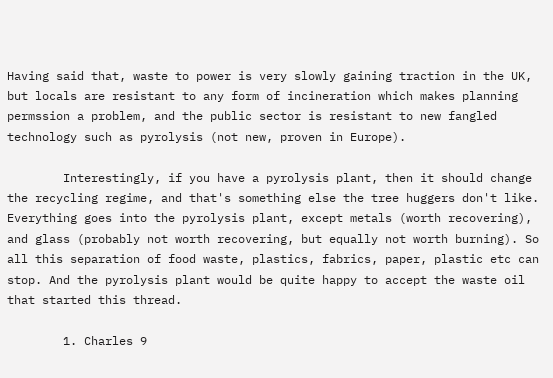Having said that, waste to power is very slowly gaining traction in the UK, but locals are resistant to any form of incineration which makes planning permssion a problem, and the public sector is resistant to new fangled technology such as pyrolysis (not new, proven in Europe).

        Interestingly, if you have a pyrolysis plant, then it should change the recycling regime, and that's something else the tree huggers don't like. Everything goes into the pyrolysis plant, except metals (worth recovering), and glass (probably not worth recovering, but equally not worth burning). So all this separation of food waste, plastics, fabrics, paper, plastic etc can stop. And the pyrolysis plant would be quite happy to accept the waste oil that started this thread.

        1. Charles 9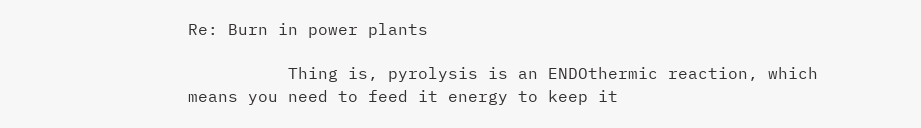Re: Burn in power plants

          Thing is, pyrolysis is an ENDOthermic reaction, which means you need to feed it energy to keep it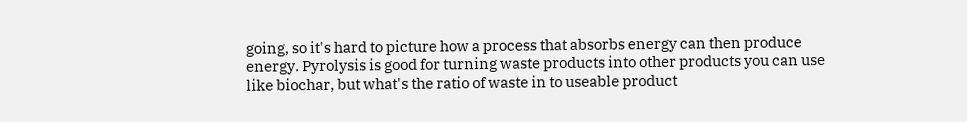going, so it's hard to picture how a process that absorbs energy can then produce energy. Pyrolysis is good for turning waste products into other products you can use like biochar, but what's the ratio of waste in to useable product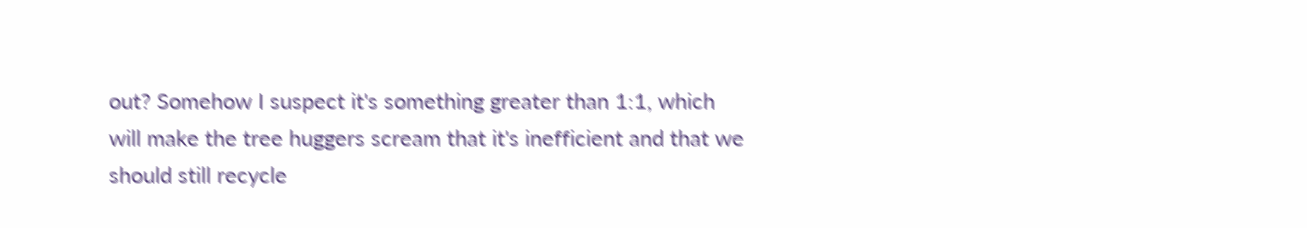out? Somehow I suspect it's something greater than 1:1, which will make the tree huggers scream that it's inefficient and that we should still recycle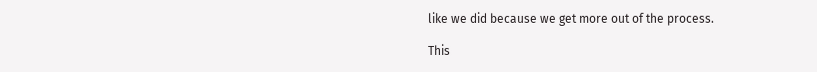like we did because we get more out of the process.

This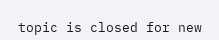topic is closed for new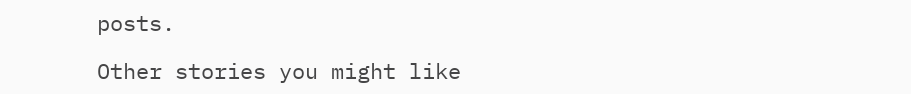posts.

Other stories you might like